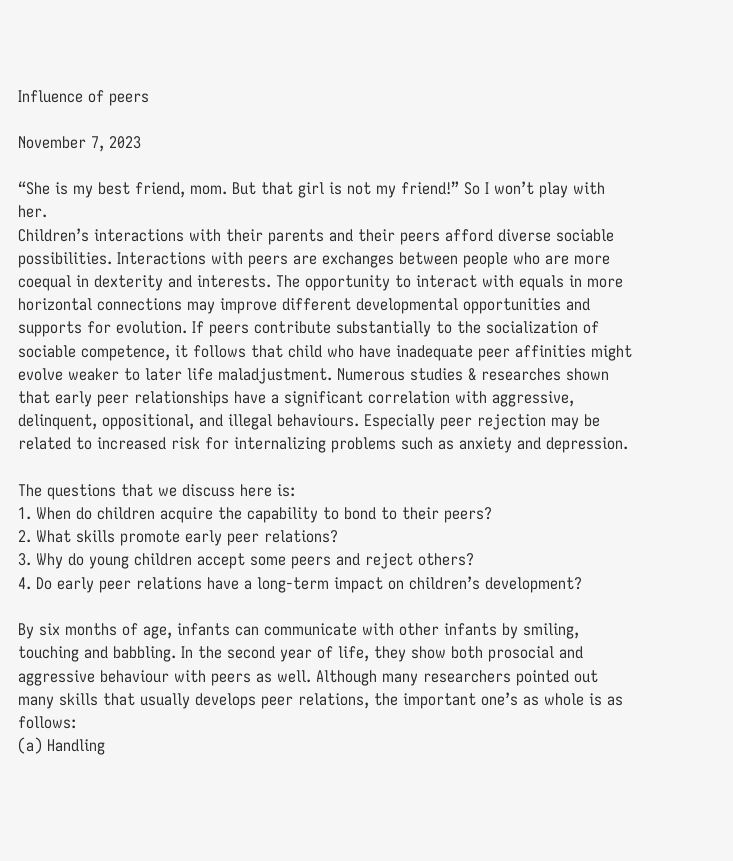Influence of peers

November 7, 2023

“She is my best friend, mom. But that girl is not my friend!” So I won’t play with her.
Children’s interactions with their parents and their peers afford diverse sociable possibilities. Interactions with peers are exchanges between people who are more coequal in dexterity and interests. The opportunity to interact with equals in more horizontal connections may improve different developmental opportunities and supports for evolution. If peers contribute substantially to the socialization of sociable competence, it follows that child who have inadequate peer affinities might evolve weaker to later life maladjustment. Numerous studies & researches shown that early peer relationships have a significant correlation with aggressive, delinquent, oppositional, and illegal behaviours. Especially peer rejection may be related to increased risk for internalizing problems such as anxiety and depression.

The questions that we discuss here is:
1. When do children acquire the capability to bond to their peers?
2. What skills promote early peer relations?
3. Why do young children accept some peers and reject others?
4. Do early peer relations have a long-term impact on children’s development?

By six months of age, infants can communicate with other infants by smiling, touching and babbling. In the second year of life, they show both prosocial and aggressive behaviour with peers as well. Although many researchers pointed out many skills that usually develops peer relations, the important one’s as whole is as follows:
(a) Handling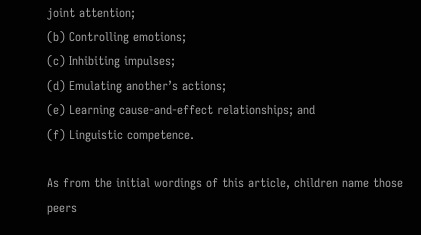joint attention;
(b) Controlling emotions;
(c) Inhibiting impulses;
(d) Emulating another’s actions;
(e) Learning cause-and-effect relationships; and
(f) Linguistic competence.

As from the initial wordings of this article, children name those peers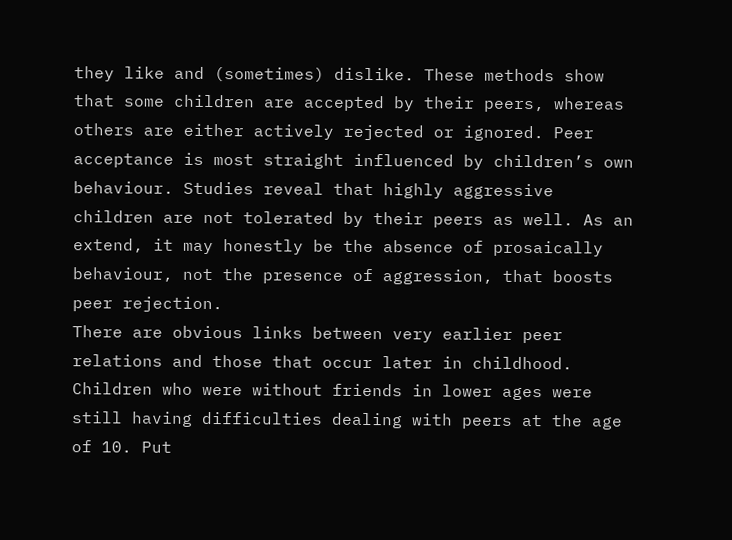they like and (sometimes) dislike. These methods show that some children are accepted by their peers, whereas others are either actively rejected or ignored. Peer acceptance is most straight influenced by children’s own behaviour. Studies reveal that highly aggressive children are not tolerated by their peers as well. As an extend, it may honestly be the absence of prosaically behaviour, not the presence of aggression, that boosts peer rejection.
There are obvious links between very earlier peer relations and those that occur later in childhood. Children who were without friends in lower ages were still having difficulties dealing with peers at the age of 10. Put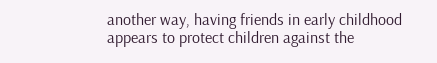another way, having friends in early childhood appears to protect children against the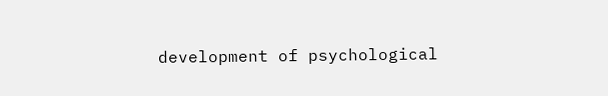development of psychological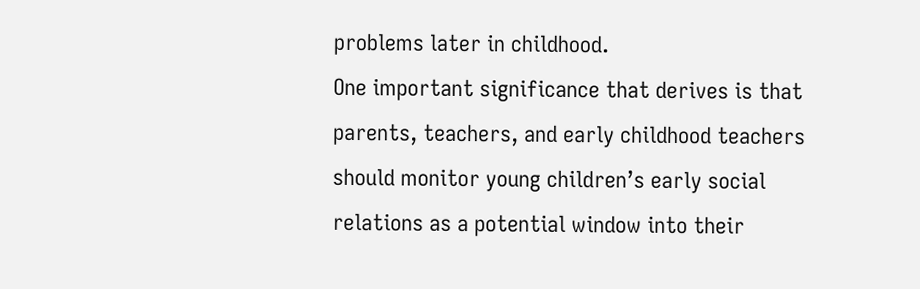problems later in childhood.
One important significance that derives is that parents, teachers, and early childhood teachers should monitor young children’s early social relations as a potential window into their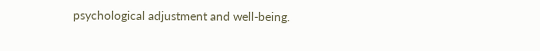psychological adjustment and well-being.